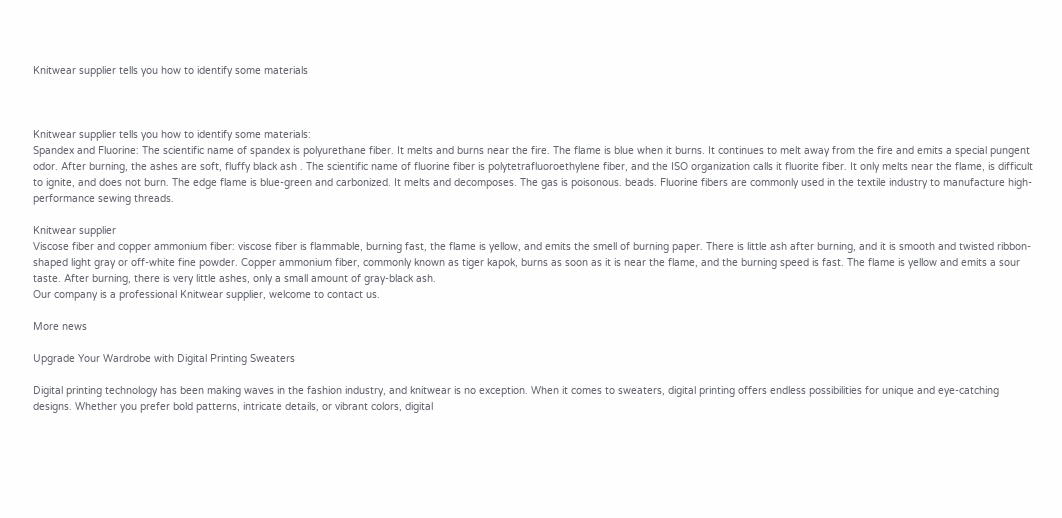Knitwear supplier tells you how to identify some materials



Knitwear supplier tells you how to identify some materials:
Spandex and Fluorine: The scientific name of spandex is polyurethane fiber. It melts and burns near the fire. The flame is blue when it burns. It continues to melt away from the fire and emits a special pungent odor. After burning, the ashes are soft, fluffy black ash . The scientific name of fluorine fiber is polytetrafluoroethylene fiber, and the ISO organization calls it fluorite fiber. It only melts near the flame, is difficult to ignite, and does not burn. The edge flame is blue-green and carbonized. It melts and decomposes. The gas is poisonous. beads. Fluorine fibers are commonly used in the textile industry to manufacture high-performance sewing threads.

Knitwear supplier
Viscose fiber and copper ammonium fiber: viscose fiber is flammable, burning fast, the flame is yellow, and emits the smell of burning paper. There is little ash after burning, and it is smooth and twisted ribbon-shaped light gray or off-white fine powder. Copper ammonium fiber, commonly known as tiger kapok, burns as soon as it is near the flame, and the burning speed is fast. The flame is yellow and emits a sour taste. After burning, there is very little ashes, only a small amount of gray-black ash.
Our company is a professional Knitwear supplier, welcome to contact us.

More news

Upgrade Your Wardrobe with Digital Printing Sweaters

Digital printing technology has been making waves in the fashion industry, and knitwear is no exception. When it comes to sweaters, digital printing offers endless possibilities for unique and eye-catching designs. Whether you prefer bold patterns, intricate details, or vibrant colors, digital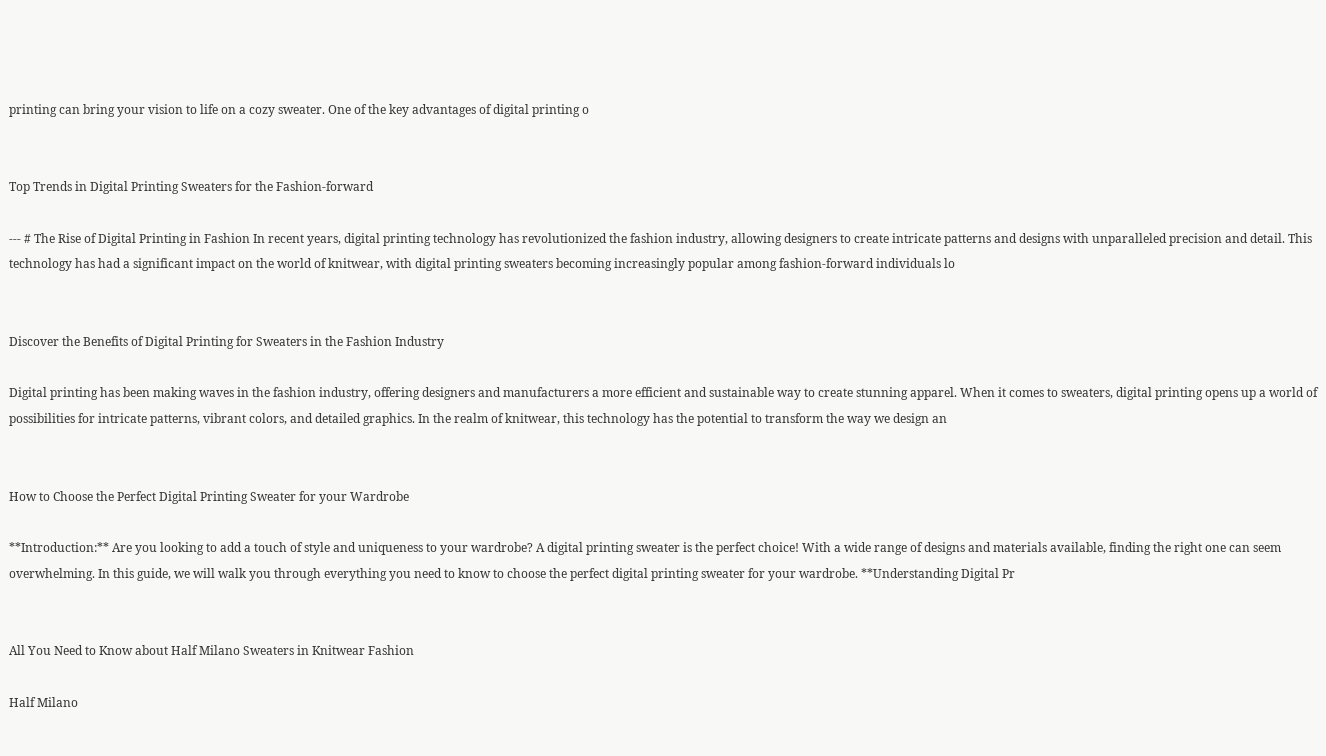printing can bring your vision to life on a cozy sweater. One of the key advantages of digital printing o


Top Trends in Digital Printing Sweaters for the Fashion-forward

--- # The Rise of Digital Printing in Fashion In recent years, digital printing technology has revolutionized the fashion industry, allowing designers to create intricate patterns and designs with unparalleled precision and detail. This technology has had a significant impact on the world of knitwear, with digital printing sweaters becoming increasingly popular among fashion-forward individuals lo


Discover the Benefits of Digital Printing for Sweaters in the Fashion Industry

Digital printing has been making waves in the fashion industry, offering designers and manufacturers a more efficient and sustainable way to create stunning apparel. When it comes to sweaters, digital printing opens up a world of possibilities for intricate patterns, vibrant colors, and detailed graphics. In the realm of knitwear, this technology has the potential to transform the way we design an


How to Choose the Perfect Digital Printing Sweater for your Wardrobe

**Introduction:** Are you looking to add a touch of style and uniqueness to your wardrobe? A digital printing sweater is the perfect choice! With a wide range of designs and materials available, finding the right one can seem overwhelming. In this guide, we will walk you through everything you need to know to choose the perfect digital printing sweater for your wardrobe. **Understanding Digital Pr


All You Need to Know about Half Milano Sweaters in Knitwear Fashion

Half Milano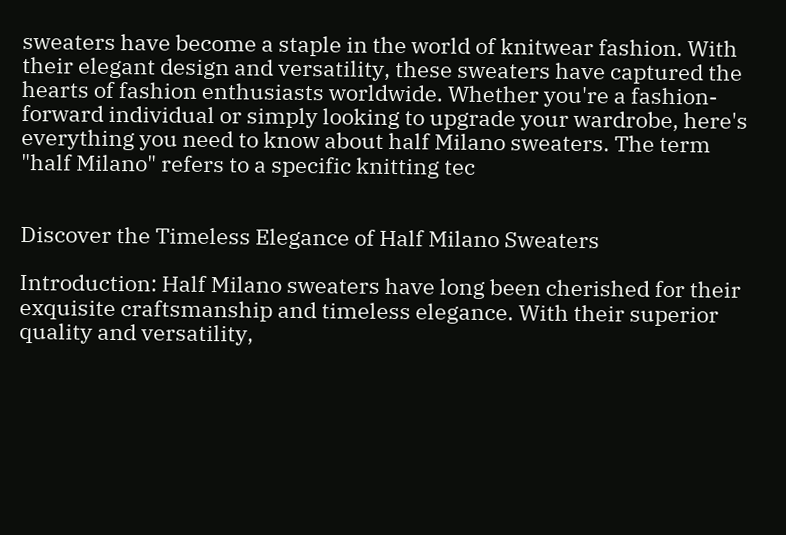sweaters have become a staple in the world of knitwear fashion. With their elegant design and versatility, these sweaters have captured the hearts of fashion enthusiasts worldwide. Whether you're a fashion-forward individual or simply looking to upgrade your wardrobe, here's everything you need to know about half Milano sweaters. The term "half Milano" refers to a specific knitting tec


Discover the Timeless Elegance of Half Milano Sweaters

Introduction: Half Milano sweaters have long been cherished for their exquisite craftsmanship and timeless elegance. With their superior quality and versatility,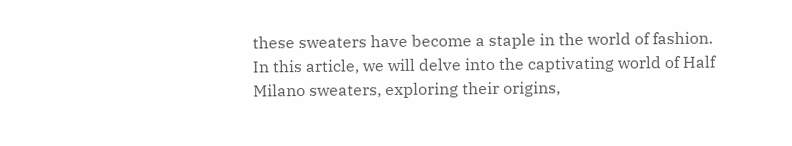these sweaters have become a staple in the world of fashion. In this article, we will delve into the captivating world of Half Milano sweaters, exploring their origins,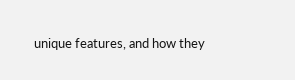unique features, and how they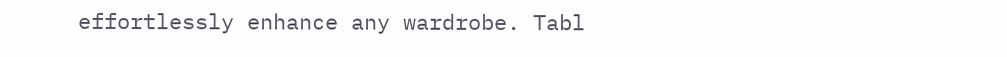effortlessly enhance any wardrobe. Tabl